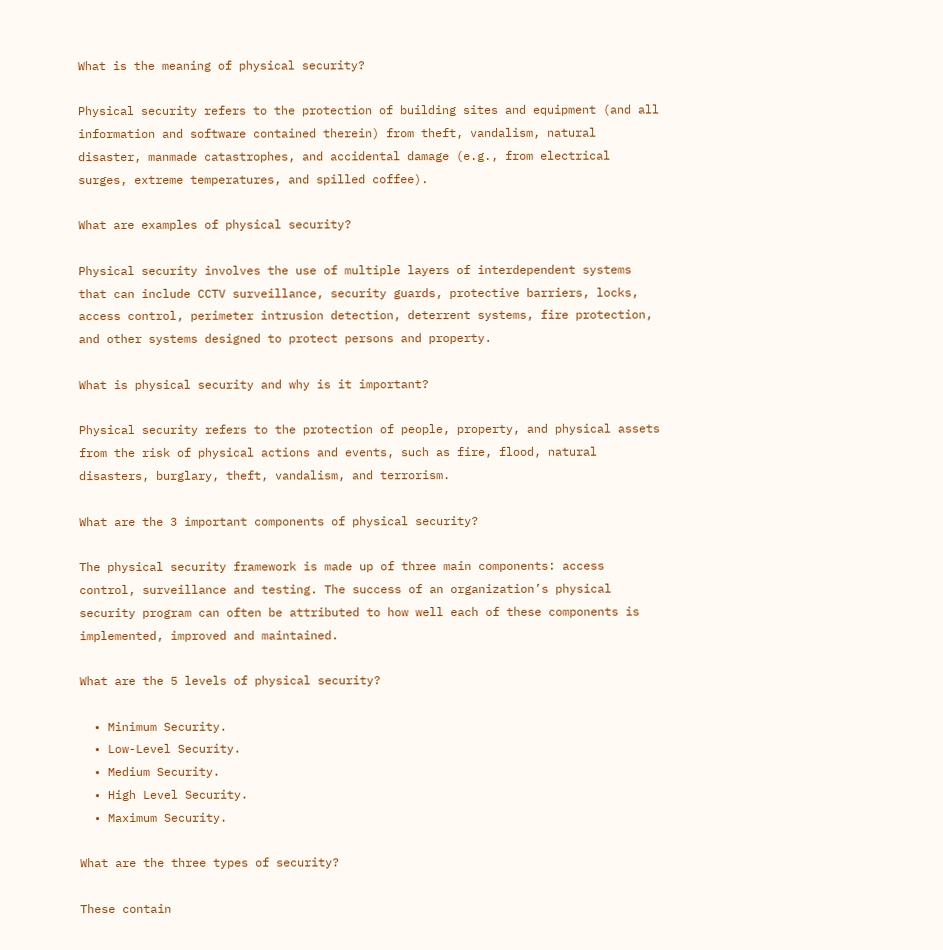What is the meaning of physical security?

Physical security refers to the protection of building sites and equipment (and all information and software contained therein) from theft, vandalism, natural disaster, manmade catastrophes, and accidental damage (e.g., from electrical surges, extreme temperatures, and spilled coffee).

What are examples of physical security?

Physical security involves the use of multiple layers of interdependent systems that can include CCTV surveillance, security guards, protective barriers, locks, access control, perimeter intrusion detection, deterrent systems, fire protection, and other systems designed to protect persons and property.

What is physical security and why is it important?

Physical security refers to the protection of people, property, and physical assets from the risk of physical actions and events, such as fire, flood, natural disasters, burglary, theft, vandalism, and terrorism.

What are the 3 important components of physical security?

The physical security framework is made up of three main components: access control, surveillance and testing. The success of an organization’s physical security program can often be attributed to how well each of these components is implemented, improved and maintained.

What are the 5 levels of physical security?

  • Minimum Security.
  • Low-Level Security.
  • Medium Security.
  • High Level Security.
  • Maximum Security.

What are the three types of security?

These contain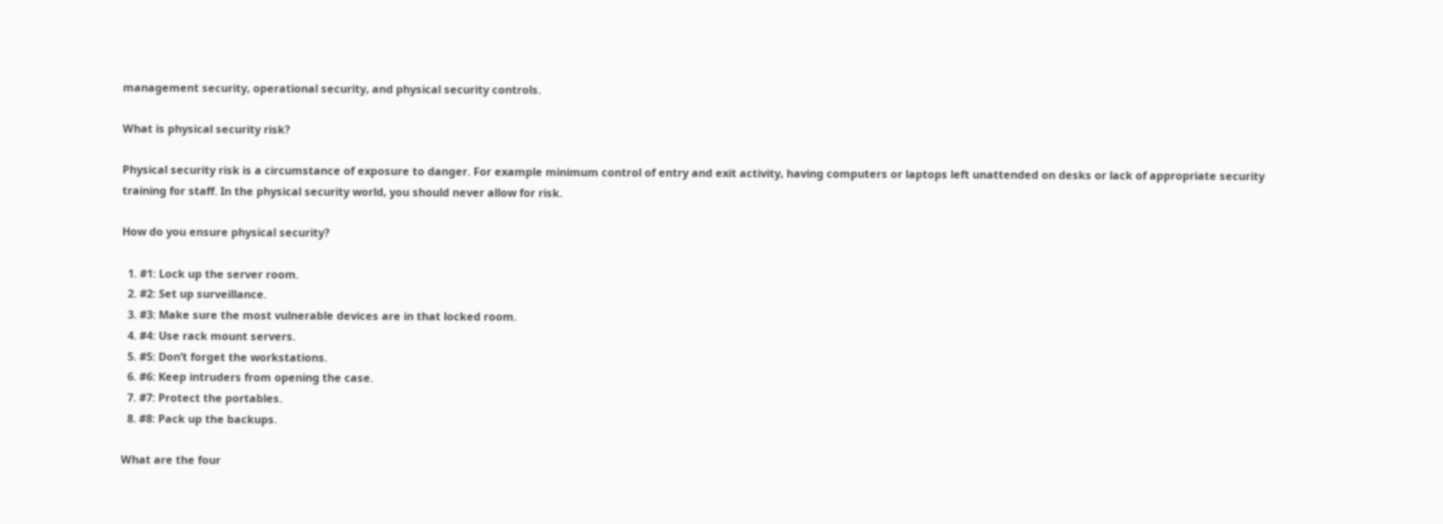management security, operational security, and physical security controls.

What is physical security risk?

Physical security risk is a circumstance of exposure to danger. For example minimum control of entry and exit activity, having computers or laptops left unattended on desks or lack of appropriate security training for staff. In the physical security world, you should never allow for risk.

How do you ensure physical security?

  1. #1: Lock up the server room.
  2. #2: Set up surveillance.
  3. #3: Make sure the most vulnerable devices are in that locked room.
  4. #4: Use rack mount servers.
  5. #5: Don’t forget the workstations.
  6. #6: Keep intruders from opening the case.
  7. #7: Protect the portables.
  8. #8: Pack up the backups.

What are the four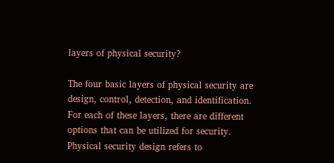layers of physical security?

The four basic layers of physical security are design, control, detection, and identification. For each of these layers, there are different options that can be utilized for security. Physical security design refers to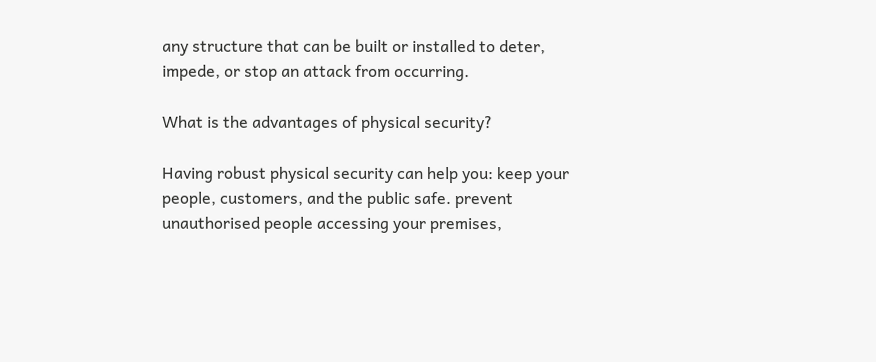any structure that can be built or installed to deter, impede, or stop an attack from occurring.

What is the advantages of physical security?

Having robust physical security can help you: keep your people, customers, and the public safe. prevent unauthorised people accessing your premises,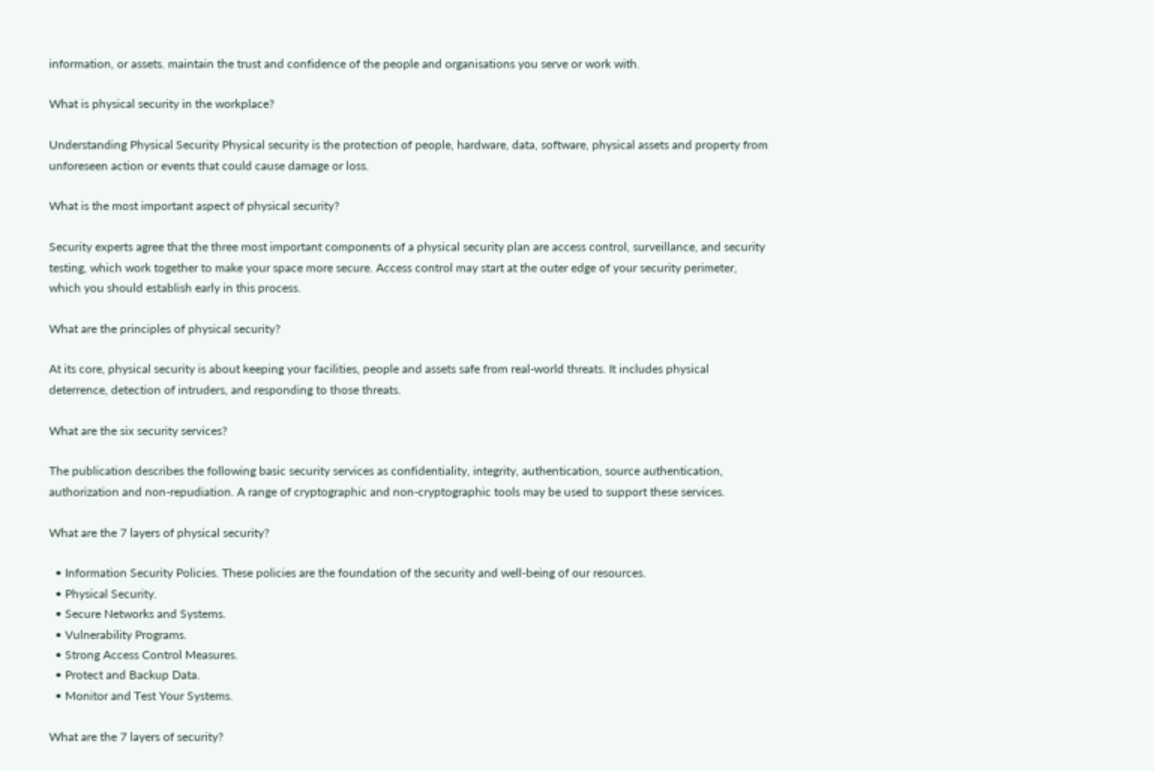information, or assets. maintain the trust and confidence of the people and organisations you serve or work with.

What is physical security in the workplace?

Understanding Physical Security Physical security is the protection of people, hardware, data, software, physical assets and property from unforeseen action or events that could cause damage or loss.

What is the most important aspect of physical security?

Security experts agree that the three most important components of a physical security plan are access control, surveillance, and security testing, which work together to make your space more secure. Access control may start at the outer edge of your security perimeter, which you should establish early in this process.

What are the principles of physical security?

At its core, physical security is about keeping your facilities, people and assets safe from real-world threats. It includes physical deterrence, detection of intruders, and responding to those threats.

What are the six security services?

The publication describes the following basic security services as confidentiality, integrity, authentication, source authentication, authorization and non-repudiation. A range of cryptographic and non-cryptographic tools may be used to support these services.

What are the 7 layers of physical security?

  • Information Security Policies. These policies are the foundation of the security and well-being of our resources.
  • Physical Security.
  • Secure Networks and Systems.
  • Vulnerability Programs.
  • Strong Access Control Measures.
  • Protect and Backup Data.
  • Monitor and Test Your Systems.

What are the 7 layers of security?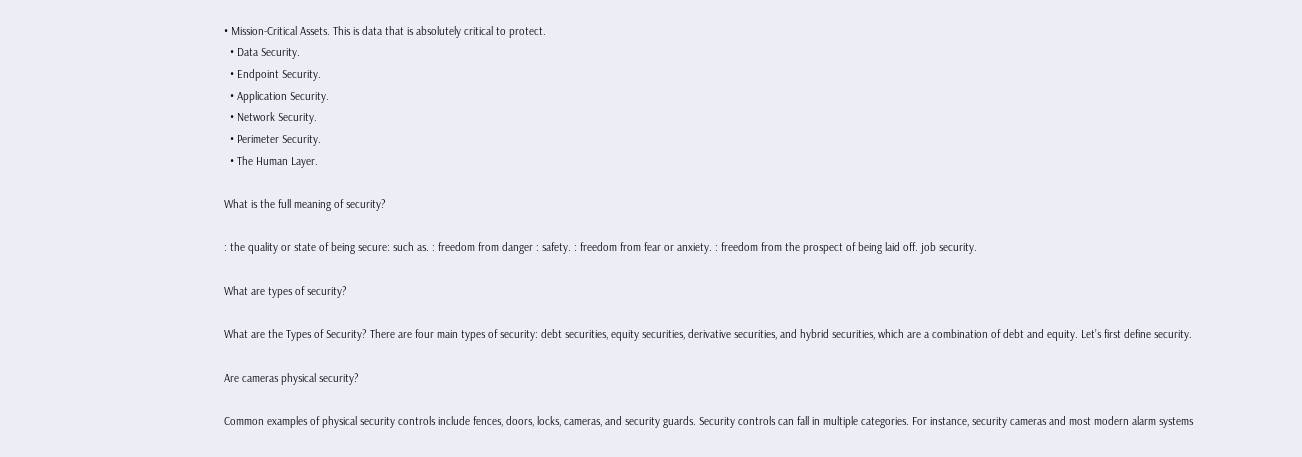• Mission-Critical Assets. This is data that is absolutely critical to protect.
  • Data Security.
  • Endpoint Security.
  • Application Security.
  • Network Security.
  • Perimeter Security.
  • The Human Layer.

What is the full meaning of security?

: the quality or state of being secure: such as. : freedom from danger : safety. : freedom from fear or anxiety. : freedom from the prospect of being laid off. job security.

What are types of security?

What are the Types of Security? There are four main types of security: debt securities, equity securities, derivative securities, and hybrid securities, which are a combination of debt and equity. Let’s first define security.

Are cameras physical security?

Common examples of physical security controls include fences, doors, locks, cameras, and security guards. Security controls can fall in multiple categories. For instance, security cameras and most modern alarm systems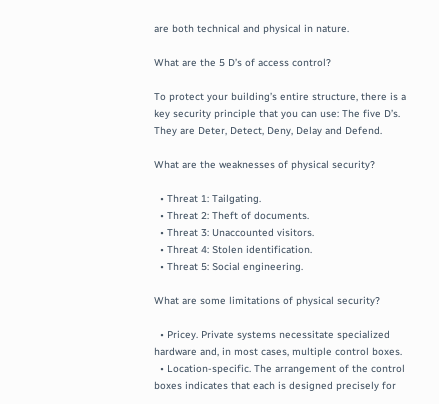are both technical and physical in nature.

What are the 5 D’s of access control?

To protect your building’s entire structure, there is a key security principle that you can use: The five D’s. They are Deter, Detect, Deny, Delay and Defend.

What are the weaknesses of physical security?

  • Threat 1: Tailgating.
  • Threat 2: Theft of documents.
  • Threat 3: Unaccounted visitors.
  • Threat 4: Stolen identification.
  • Threat 5: Social engineering.

What are some limitations of physical security?

  • Pricey. Private systems necessitate specialized hardware and, in most cases, multiple control boxes.
  • Location-specific. The arrangement of the control boxes indicates that each is designed precisely for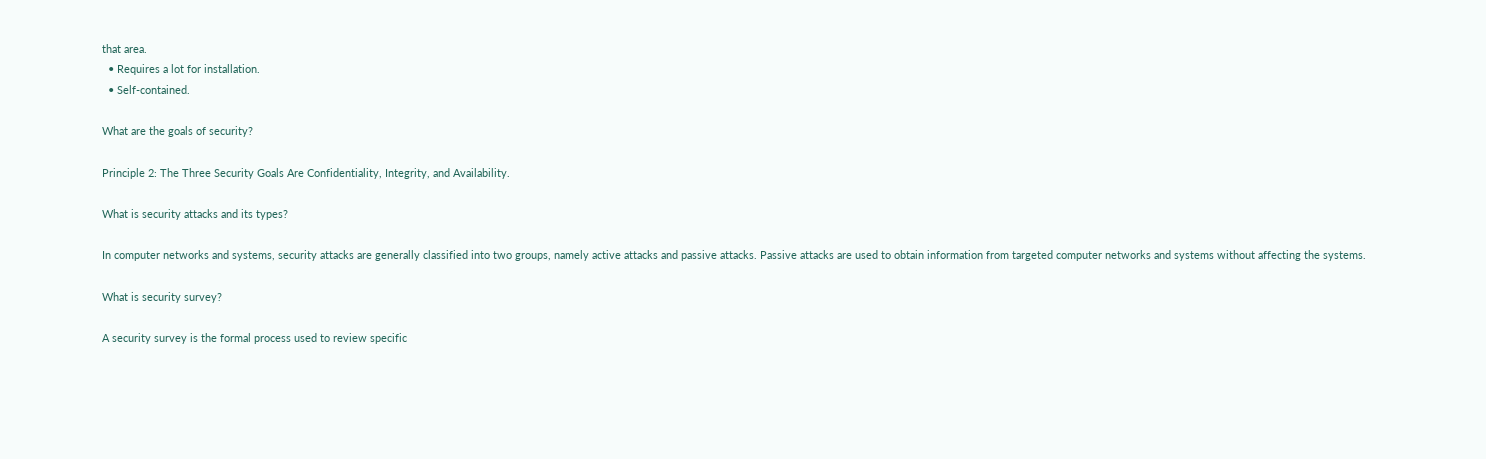that area.
  • Requires a lot for installation.
  • Self-contained.

What are the goals of security?

Principle 2: The Three Security Goals Are Confidentiality, Integrity, and Availability.

What is security attacks and its types?

In computer networks and systems, security attacks are generally classified into two groups, namely active attacks and passive attacks. Passive attacks are used to obtain information from targeted computer networks and systems without affecting the systems.

What is security survey?

A security survey is the formal process used to review specific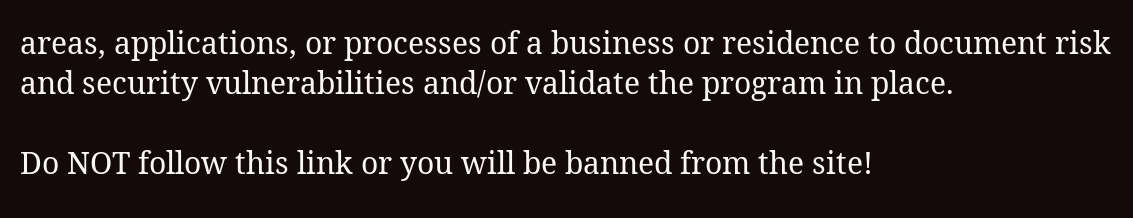areas, applications, or processes of a business or residence to document risk and security vulnerabilities and/or validate the program in place.

Do NOT follow this link or you will be banned from the site!